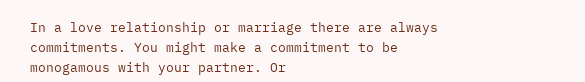In a love relationship or marriage there are always commitments. You might make a commitment to be monogamous with your partner. Or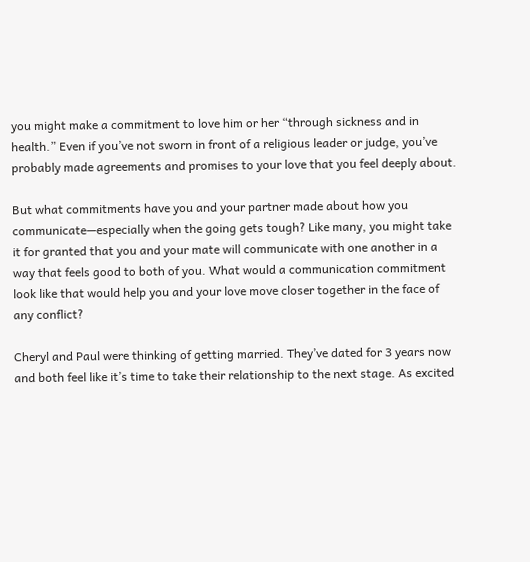you might make a commitment to love him or her “through sickness and in health.” Even if you’ve not sworn in front of a religious leader or judge, you’ve probably made agreements and promises to your love that you feel deeply about.

But what commitments have you and your partner made about how you communicate—especially when the going gets tough? Like many, you might take it for granted that you and your mate will communicate with one another in a way that feels good to both of you. What would a communication commitment look like that would help you and your love move closer together in the face of any conflict?

Cheryl and Paul were thinking of getting married. They’ve dated for 3 years now and both feel like it’s time to take their relationship to the next stage. As excited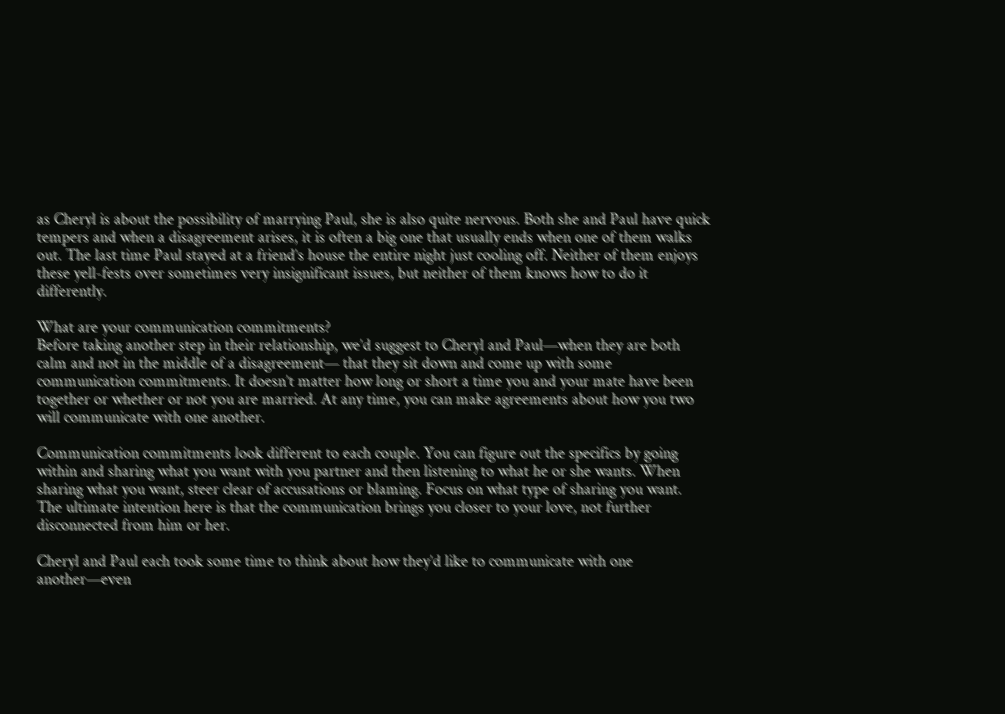as Cheryl is about the possibility of marrying Paul, she is also quite nervous. Both she and Paul have quick tempers and when a disagreement arises, it is often a big one that usually ends when one of them walks out. The last time Paul stayed at a friend’s house the entire night just cooling off. Neither of them enjoys these yell-fests over sometimes very insignificant issues, but neither of them knows how to do it differently.

What are your communication commitments?
Before taking another step in their relationship, we’d suggest to Cheryl and Paul—when they are both calm and not in the middle of a disagreement— that they sit down and come up with some communication commitments. It doesn’t matter how long or short a time you and your mate have been together or whether or not you are married. At any time, you can make agreements about how you two will communicate with one another.

Communication commitments look different to each couple. You can figure out the specifics by going within and sharing what you want with you partner and then listening to what he or she wants. When sharing what you want, steer clear of accusations or blaming. Focus on what type of sharing you want. The ultimate intention here is that the communication brings you closer to your love, not further disconnected from him or her.

Cheryl and Paul each took some time to think about how they’d like to communicate with one another—even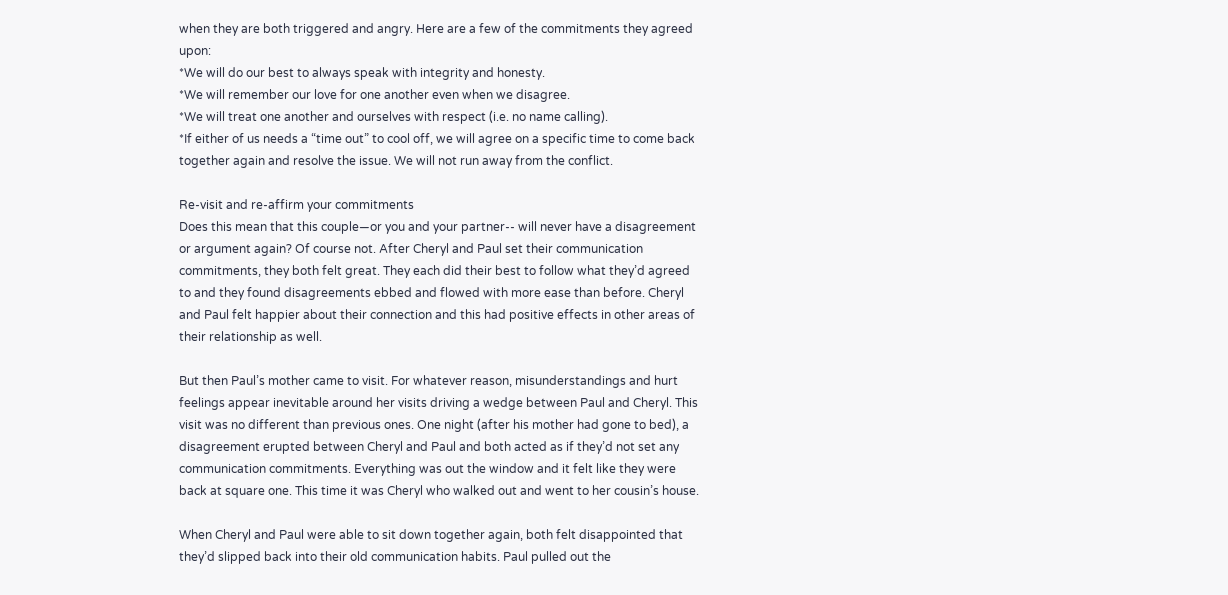when they are both triggered and angry. Here are a few of the commitments they agreed upon:
*We will do our best to always speak with integrity and honesty.
*We will remember our love for one another even when we disagree.
*We will treat one another and ourselves with respect (i.e. no name calling).
*If either of us needs a “time out” to cool off, we will agree on a specific time to come back together again and resolve the issue. We will not run away from the conflict.

Re-visit and re-affirm your commitments
Does this mean that this couple—or you and your partner-- will never have a disagreement or argument again? Of course not. After Cheryl and Paul set their communication commitments, they both felt great. They each did their best to follow what they’d agreed to and they found disagreements ebbed and flowed with more ease than before. Cheryl and Paul felt happier about their connection and this had positive effects in other areas of their relationship as well.

But then Paul’s mother came to visit. For whatever reason, misunderstandings and hurt feelings appear inevitable around her visits driving a wedge between Paul and Cheryl. This visit was no different than previous ones. One night (after his mother had gone to bed), a disagreement erupted between Cheryl and Paul and both acted as if they’d not set any communication commitments. Everything was out the window and it felt like they were back at square one. This time it was Cheryl who walked out and went to her cousin’s house.

When Cheryl and Paul were able to sit down together again, both felt disappointed that they’d slipped back into their old communication habits. Paul pulled out the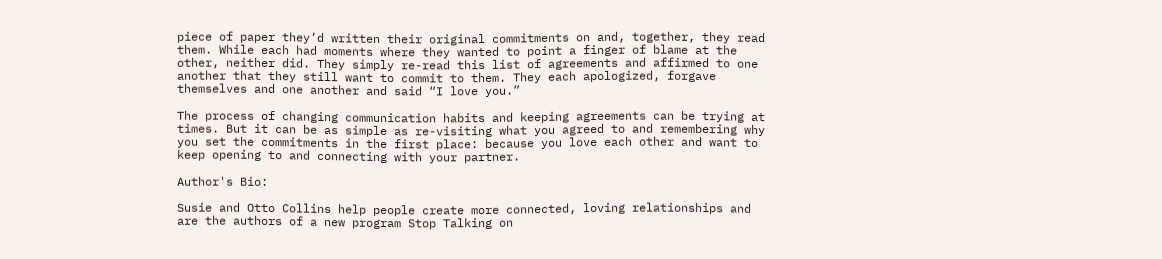piece of paper they’d written their original commitments on and, together, they read them. While each had moments where they wanted to point a finger of blame at the other, neither did. They simply re-read this list of agreements and affirmed to one another that they still want to commit to them. They each apologized, forgave themselves and one another and said “I love you.”

The process of changing communication habits and keeping agreements can be trying at times. But it can be as simple as re-visiting what you agreed to and remembering why you set the commitments in the first place: because you love each other and want to keep opening to and connecting with your partner.

Author's Bio:

Susie and Otto Collins help people create more connected, loving relationships and are the authors of a new program Stop Talking on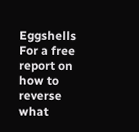Eggshells For a free report on how to reverse what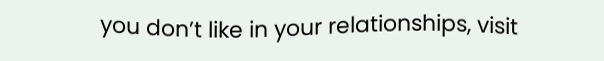you don’t like in your relationships, visit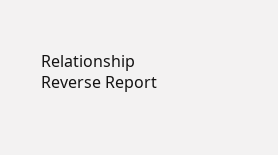Relationship Reverse Report